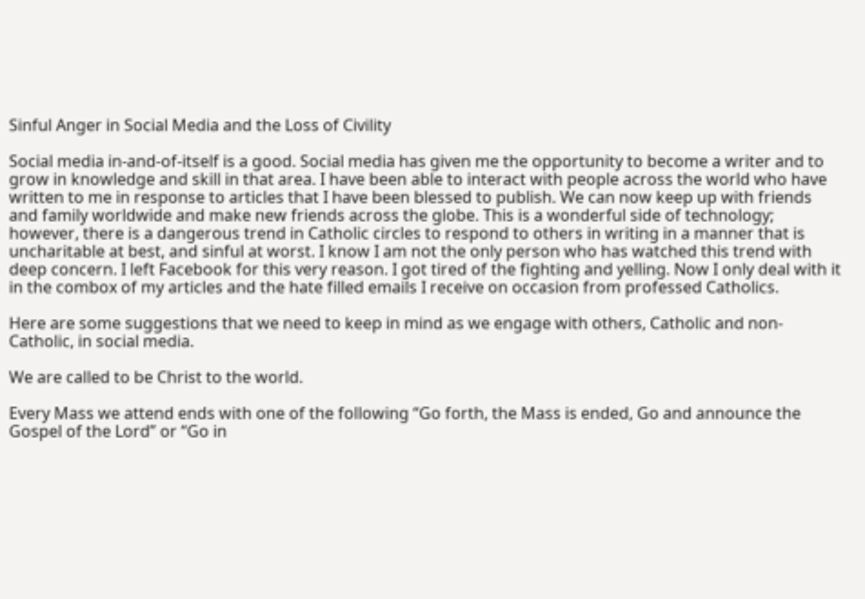Sinful Anger in Social Media and the Loss of Civility

Social media in-and-of-itself is a good. Social media has given me the opportunity to become a writer and to grow in knowledge and skill in that area. I have been able to interact with people across the world who have written to me in response to articles that I have been blessed to publish. We can now keep up with friends and family worldwide and make new friends across the globe. This is a wonderful side of technology; however, there is a dangerous trend in Catholic circles to respond to others in writing in a manner that is uncharitable at best, and sinful at worst. I know I am not the only person who has watched this trend with deep concern. I left Facebook for this very reason. I got tired of the fighting and yelling. Now I only deal with it in the combox of my articles and the hate filled emails I receive on occasion from professed Catholics.

Here are some suggestions that we need to keep in mind as we engage with others, Catholic and non-Catholic, in social media.

We are called to be Christ to the world.

Every Mass we attend ends with one of the following “Go forth, the Mass is ended, Go and announce the Gospel of the Lord” or “Go in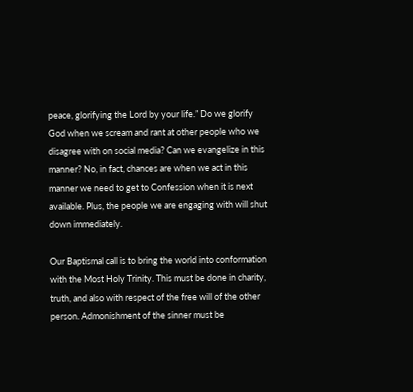peace, glorifying the Lord by your life.” Do we glorify God when we scream and rant at other people who we disagree with on social media? Can we evangelize in this manner? No, in fact, chances are when we act in this manner we need to get to Confession when it is next available. Plus, the people we are engaging with will shut down immediately.

Our Baptismal call is to bring the world into conformation with the Most Holy Trinity. This must be done in charity, truth, and also with respect of the free will of the other person. Admonishment of the sinner must be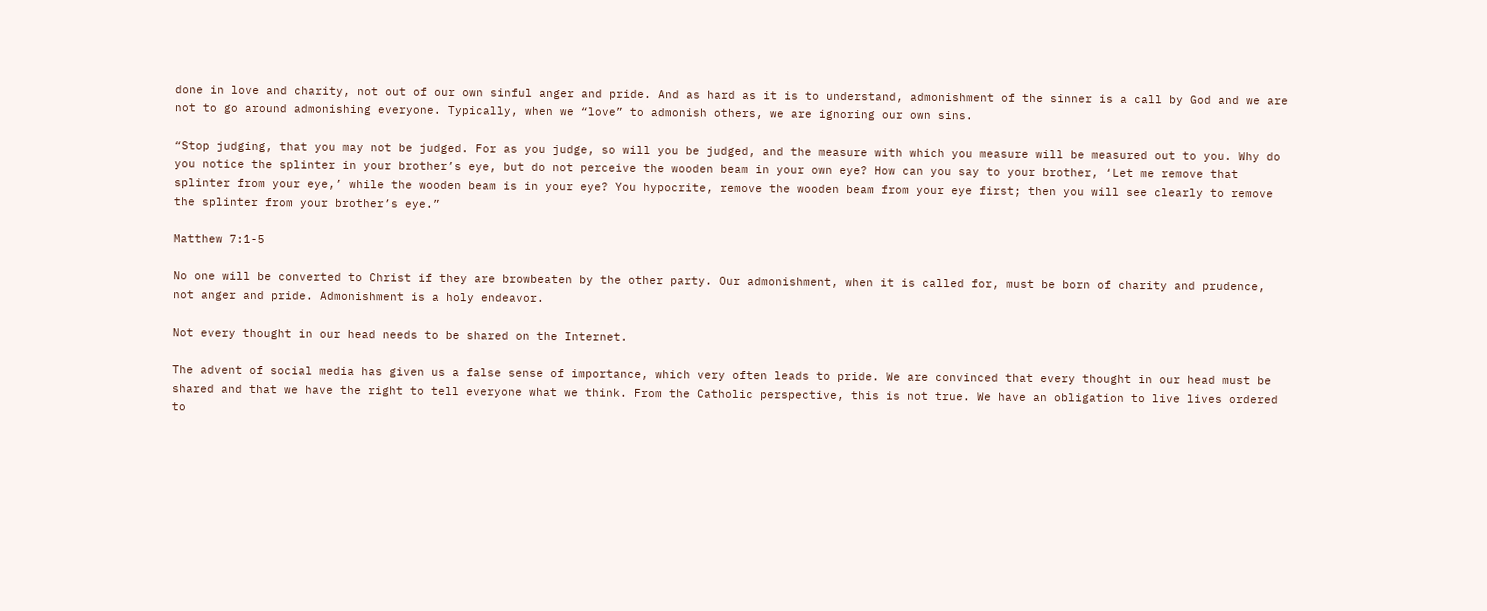done in love and charity, not out of our own sinful anger and pride. And as hard as it is to understand, admonishment of the sinner is a call by God and we are not to go around admonishing everyone. Typically, when we “love” to admonish others, we are ignoring our own sins.

“Stop judging, that you may not be judged. For as you judge, so will you be judged, and the measure with which you measure will be measured out to you. Why do you notice the splinter in your brother’s eye, but do not perceive the wooden beam in your own eye? How can you say to your brother, ‘Let me remove that splinter from your eye,’ while the wooden beam is in your eye? You hypocrite, remove the wooden beam from your eye first; then you will see clearly to remove the splinter from your brother’s eye.”

Matthew 7:1-5

No one will be converted to Christ if they are browbeaten by the other party. Our admonishment, when it is called for, must be born of charity and prudence, not anger and pride. Admonishment is a holy endeavor.

Not every thought in our head needs to be shared on the Internet.

The advent of social media has given us a false sense of importance, which very often leads to pride. We are convinced that every thought in our head must be shared and that we have the right to tell everyone what we think. From the Catholic perspective, this is not true. We have an obligation to live lives ordered to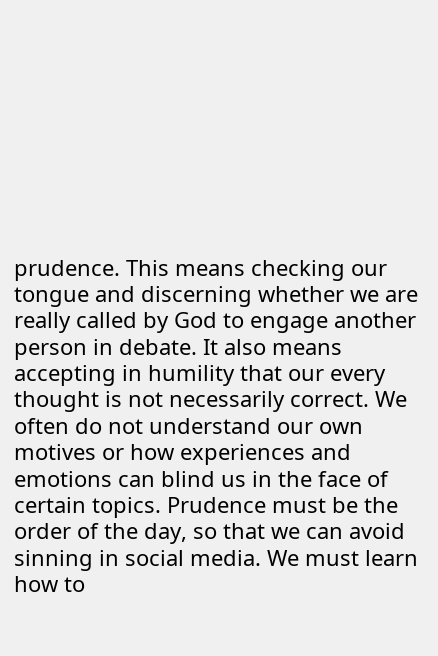prudence. This means checking our tongue and discerning whether we are really called by God to engage another person in debate. It also means accepting in humility that our every thought is not necessarily correct. We often do not understand our own motives or how experiences and emotions can blind us in the face of certain topics. Prudence must be the order of the day, so that we can avoid sinning in social media. We must learn how to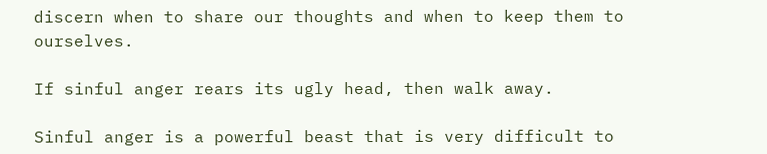discern when to share our thoughts and when to keep them to ourselves.

If sinful anger rears its ugly head, then walk away.

Sinful anger is a powerful beast that is very difficult to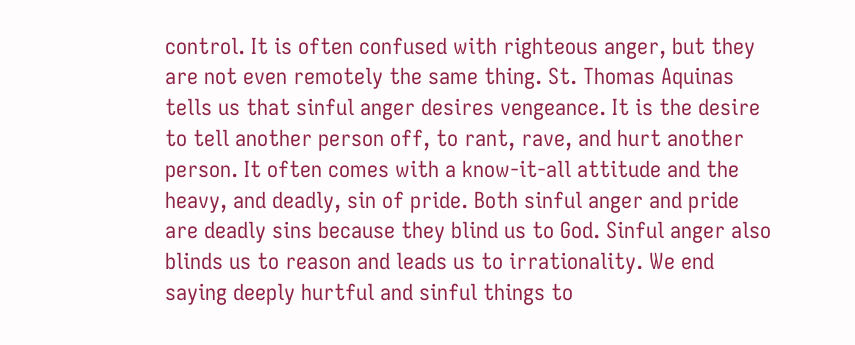control. It is often confused with righteous anger, but they are not even remotely the same thing. St. Thomas Aquinas tells us that sinful anger desires vengeance. It is the desire to tell another person off, to rant, rave, and hurt another person. It often comes with a know-it-all attitude and the heavy, and deadly, sin of pride. Both sinful anger and pride are deadly sins because they blind us to God. Sinful anger also blinds us to reason and leads us to irrationality. We end saying deeply hurtful and sinful things to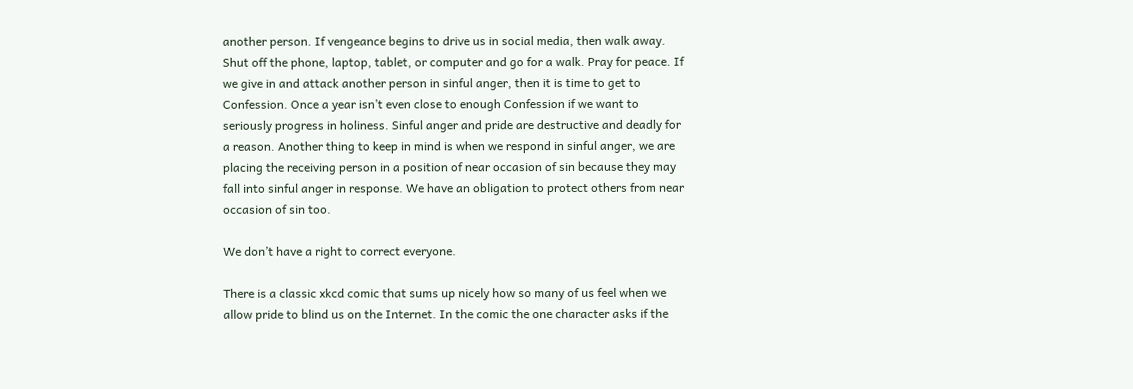another person. If vengeance begins to drive us in social media, then walk away. Shut off the phone, laptop, tablet, or computer and go for a walk. Pray for peace. If we give in and attack another person in sinful anger, then it is time to get to Confession. Once a year isn’t even close to enough Confession if we want to seriously progress in holiness. Sinful anger and pride are destructive and deadly for a reason. Another thing to keep in mind is when we respond in sinful anger, we are placing the receiving person in a position of near occasion of sin because they may fall into sinful anger in response. We have an obligation to protect others from near occasion of sin too.

We don’t have a right to correct everyone.

There is a classic xkcd comic that sums up nicely how so many of us feel when we allow pride to blind us on the Internet. In the comic the one character asks if the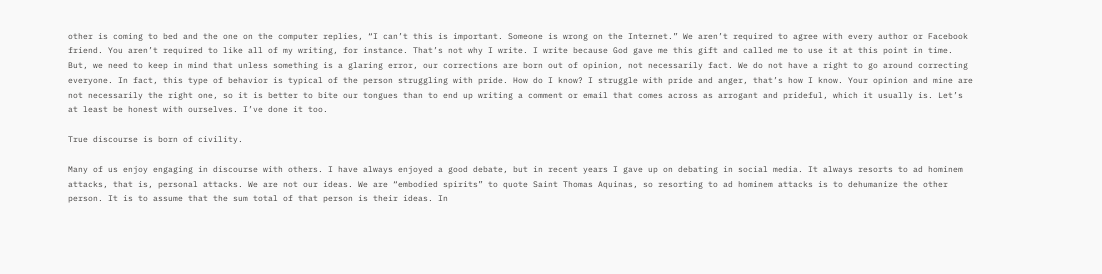other is coming to bed and the one on the computer replies, “I can’t this is important. Someone is wrong on the Internet.” We aren’t required to agree with every author or Facebook friend. You aren’t required to like all of my writing, for instance. That’s not why I write. I write because God gave me this gift and called me to use it at this point in time. But, we need to keep in mind that unless something is a glaring error, our corrections are born out of opinion, not necessarily fact. We do not have a right to go around correcting everyone. In fact, this type of behavior is typical of the person struggling with pride. How do I know? I struggle with pride and anger, that’s how I know. Your opinion and mine are not necessarily the right one, so it is better to bite our tongues than to end up writing a comment or email that comes across as arrogant and prideful, which it usually is. Let’s at least be honest with ourselves. I’ve done it too.

True discourse is born of civility.

Many of us enjoy engaging in discourse with others. I have always enjoyed a good debate, but in recent years I gave up on debating in social media. It always resorts to ad hominem attacks, that is, personal attacks. We are not our ideas. We are “embodied spirits” to quote Saint Thomas Aquinas, so resorting to ad hominem attacks is to dehumanize the other person. It is to assume that the sum total of that person is their ideas. In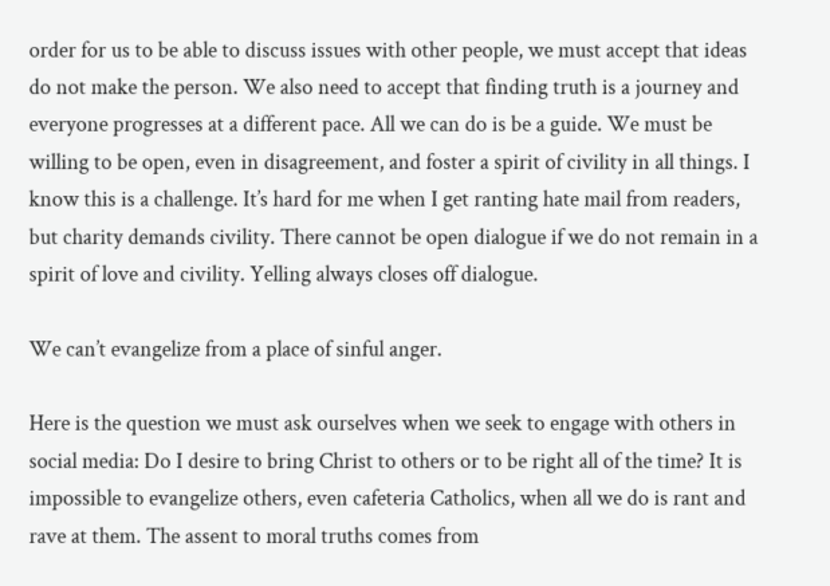order for us to be able to discuss issues with other people, we must accept that ideas do not make the person. We also need to accept that finding truth is a journey and everyone progresses at a different pace. All we can do is be a guide. We must be willing to be open, even in disagreement, and foster a spirit of civility in all things. I know this is a challenge. It’s hard for me when I get ranting hate mail from readers, but charity demands civility. There cannot be open dialogue if we do not remain in a spirit of love and civility. Yelling always closes off dialogue.

We can’t evangelize from a place of sinful anger.

Here is the question we must ask ourselves when we seek to engage with others in social media: Do I desire to bring Christ to others or to be right all of the time? It is impossible to evangelize others, even cafeteria Catholics, when all we do is rant and rave at them. The assent to moral truths comes from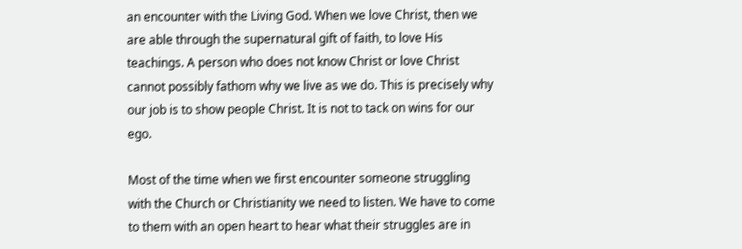an encounter with the Living God. When we love Christ, then we are able through the supernatural gift of faith, to love His teachings. A person who does not know Christ or love Christ cannot possibly fathom why we live as we do. This is precisely why our job is to show people Christ. It is not to tack on wins for our ego.

Most of the time when we first encounter someone struggling with the Church or Christianity we need to listen. We have to come to them with an open heart to hear what their struggles are in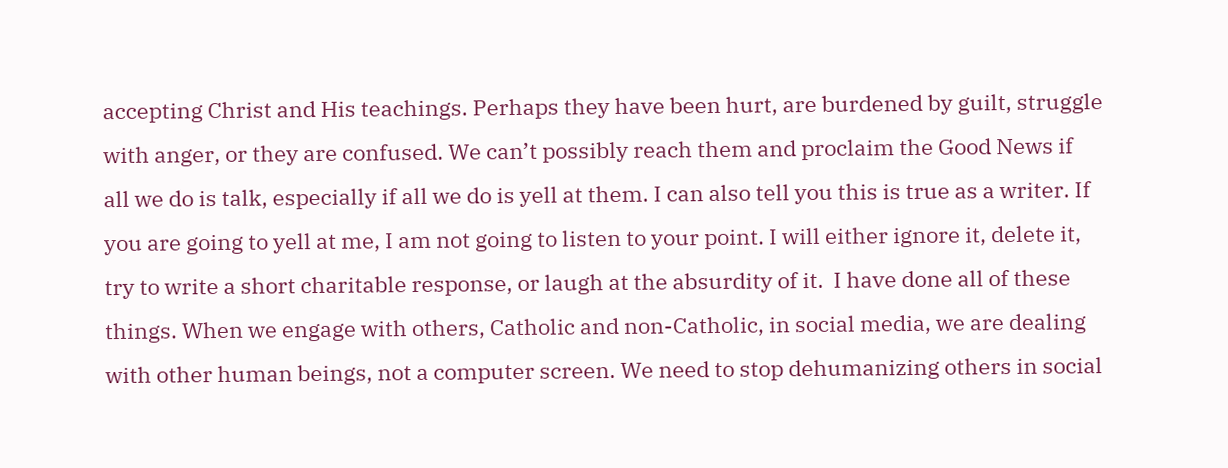accepting Christ and His teachings. Perhaps they have been hurt, are burdened by guilt, struggle with anger, or they are confused. We can’t possibly reach them and proclaim the Good News if all we do is talk, especially if all we do is yell at them. I can also tell you this is true as a writer. If you are going to yell at me, I am not going to listen to your point. I will either ignore it, delete it, try to write a short charitable response, or laugh at the absurdity of it.  I have done all of these things. When we engage with others, Catholic and non-Catholic, in social media, we are dealing with other human beings, not a computer screen. We need to stop dehumanizing others in social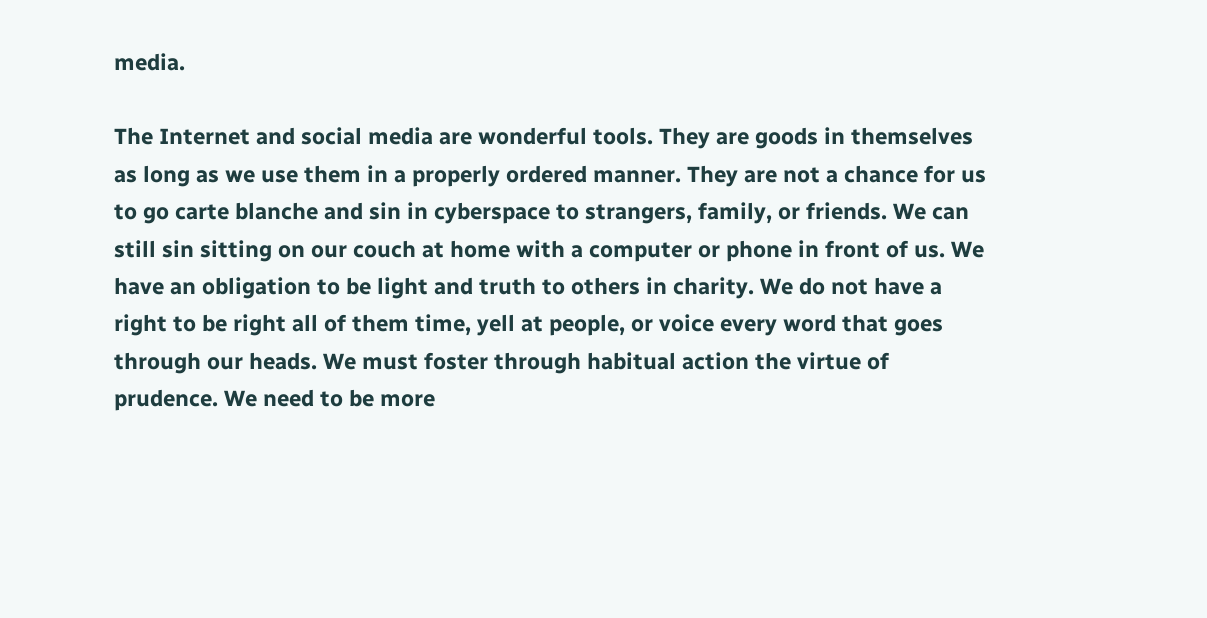media.

The Internet and social media are wonderful tools. They are goods in themselves as long as we use them in a properly ordered manner. They are not a chance for us to go carte blanche and sin in cyberspace to strangers, family, or friends. We can still sin sitting on our couch at home with a computer or phone in front of us. We have an obligation to be light and truth to others in charity. We do not have a right to be right all of them time, yell at people, or voice every word that goes through our heads. We must foster through habitual action the virtue of prudence. We need to be more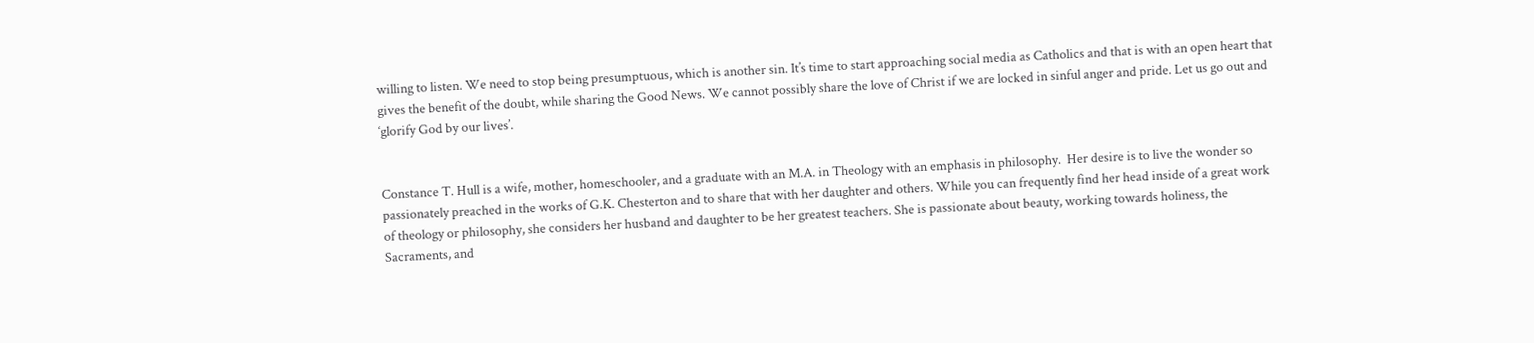willing to listen. We need to stop being presumptuous, which is another sin. It’s time to start approaching social media as Catholics and that is with an open heart that gives the benefit of the doubt, while sharing the Good News. We cannot possibly share the love of Christ if we are locked in sinful anger and pride. Let us go out and ‘glorify God by our lives’.


Constance T. Hull is a wife, mother, homeschooler, and a graduate with an M.A. in Theology with an emphasis in philosophy.  Her desire is to live the wonder so passionately preached in the works of G.K. Chesterton and to share that with her daughter and others. While you can frequently find her head inside of a great work of theology or philosophy, she considers her husband and daughter to be her greatest teachers. She is passionate about beauty, working towards holiness, the Sacraments, and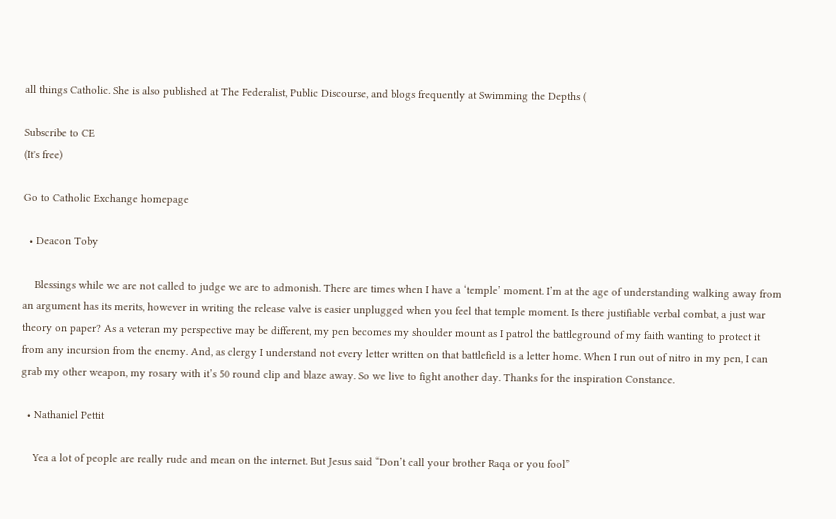all things Catholic. She is also published at The Federalist, Public Discourse, and blogs frequently at Swimming the Depths (

Subscribe to CE
(It's free)

Go to Catholic Exchange homepage

  • Deacon Toby

    Blessings while we are not called to judge we are to admonish. There are times when I have a ‘temple’ moment. I’m at the age of understanding walking away from an argument has its merits, however in writing the release valve is easier unplugged when you feel that temple moment. Is there justifiable verbal combat, a just war theory on paper? As a veteran my perspective may be different, my pen becomes my shoulder mount as I patrol the battleground of my faith wanting to protect it from any incursion from the enemy. And, as clergy I understand not every letter written on that battlefield is a letter home. When I run out of nitro in my pen, I can grab my other weapon, my rosary with it’s 50 round clip and blaze away. So we live to fight another day. Thanks for the inspiration Constance.

  • Nathaniel Pettit

    Yea a lot of people are really rude and mean on the internet. But Jesus said “Don’t call your brother Raqa or you fool”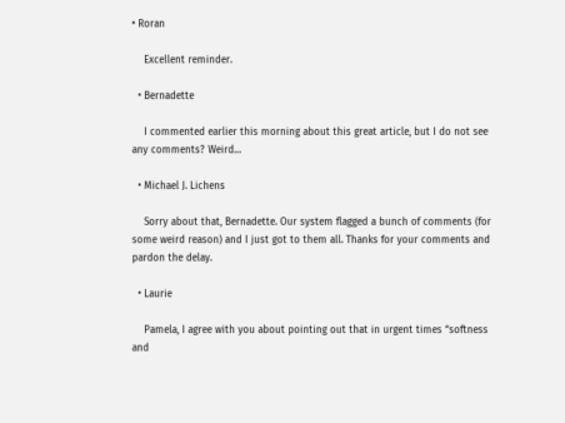• Roran

    Excellent reminder.

  • Bernadette

    I commented earlier this morning about this great article, but I do not see any comments? Weird…

  • Michael J. Lichens

    Sorry about that, Bernadette. Our system flagged a bunch of comments (for some weird reason) and I just got to them all. Thanks for your comments and pardon the delay.

  • Laurie

    Pamela, I agree with you about pointing out that in urgent times “softness and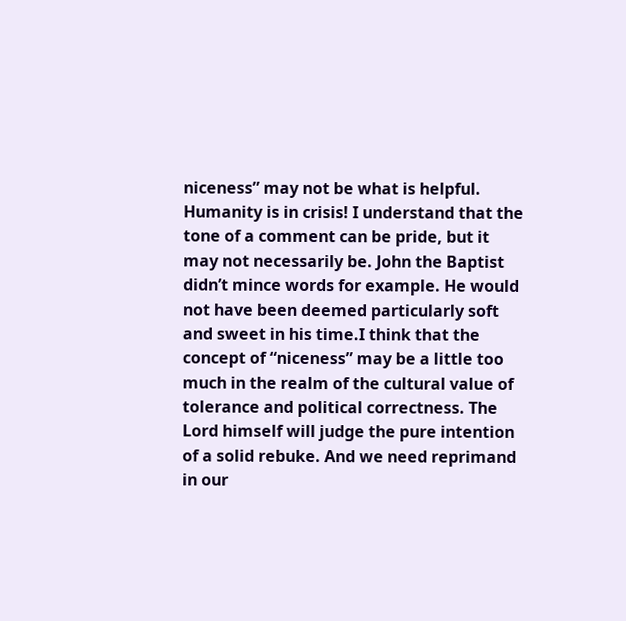niceness” may not be what is helpful. Humanity is in crisis! I understand that the tone of a comment can be pride, but it may not necessarily be. John the Baptist didn’t mince words for example. He would not have been deemed particularly soft and sweet in his time.I think that the concept of “niceness” may be a little too much in the realm of the cultural value of tolerance and political correctness. The Lord himself will judge the pure intention of a solid rebuke. And we need reprimand in our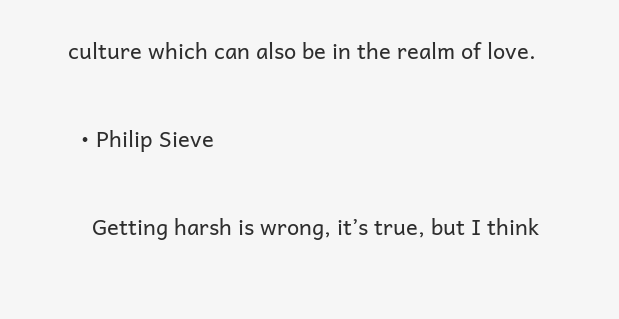culture which can also be in the realm of love.

  • Philip Sieve

    Getting harsh is wrong, it’s true, but I think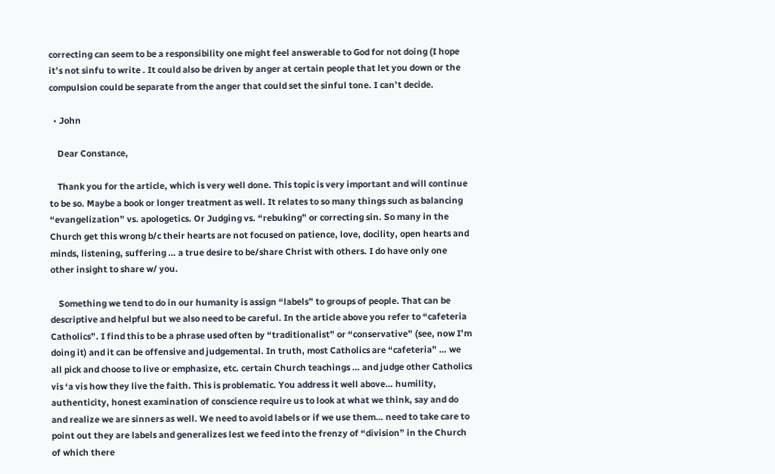correcting can seem to be a responsibility one might feel answerable to God for not doing (I hope it’s not sinfu to write . It could also be driven by anger at certain people that let you down or the compulsion could be separate from the anger that could set the sinful tone. I can’t decide.

  • John

    Dear Constance,

    Thank you for the article, which is very well done. This topic is very important and will continue to be so. Maybe a book or longer treatment as well. It relates to so many things such as balancing “evangelization” vs. apologetics. Or Judging vs. “rebuking” or correcting sin. So many in the Church get this wrong b/c their hearts are not focused on patience, love, docility, open hearts and minds, listening, suffering … a true desire to be/share Christ with others. I do have only one other insight to share w/ you.

    Something we tend to do in our humanity is assign “labels” to groups of people. That can be descriptive and helpful but we also need to be careful. In the article above you refer to “cafeteria Catholics”. I find this to be a phrase used often by “traditionalist” or “conservative” (see, now I’m doing it) and it can be offensive and judgemental. In truth, most Catholics are “cafeteria” … we all pick and choose to live or emphasize, etc. certain Church teachings … and judge other Catholics vis ‘a vis how they live the faith. This is problematic. You address it well above… humility, authenticity, honest examination of conscience require us to look at what we think, say and do and realize we are sinners as well. We need to avoid labels or if we use them… need to take care to point out they are labels and generalizes lest we feed into the frenzy of “division” in the Church of which there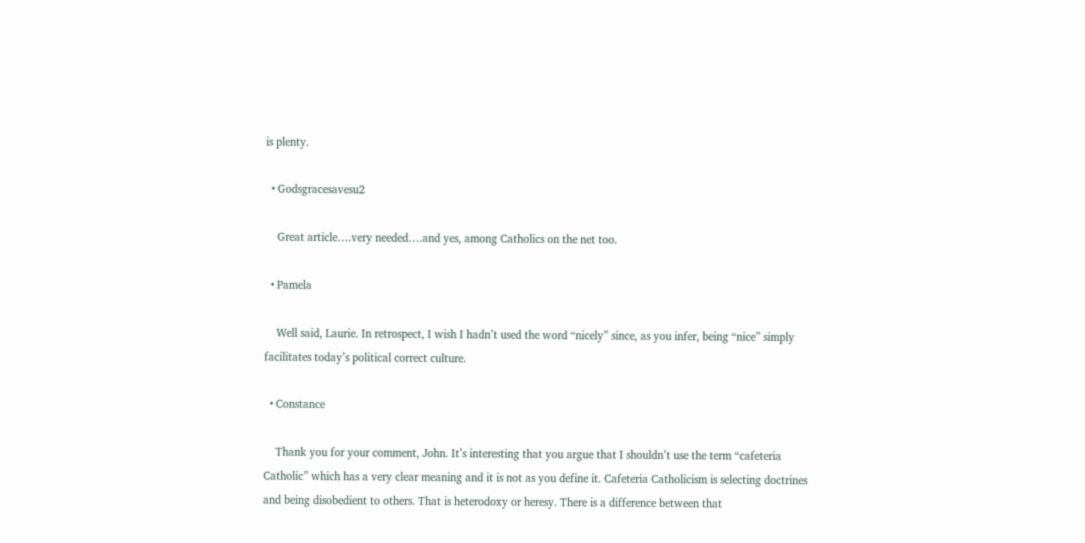is plenty.

  • Godsgracesavesu2

    Great article….very needed….and yes, among Catholics on the net too.

  • Pamela

    Well said, Laurie. In retrospect, I wish I hadn’t used the word “nicely” since, as you infer, being “nice” simply facilitates today’s political correct culture.

  • Constance

    Thank you for your comment, John. It’s interesting that you argue that I shouldn’t use the term “cafeteria Catholic” which has a very clear meaning and it is not as you define it. Cafeteria Catholicism is selecting doctrines and being disobedient to others. That is heterodoxy or heresy. There is a difference between that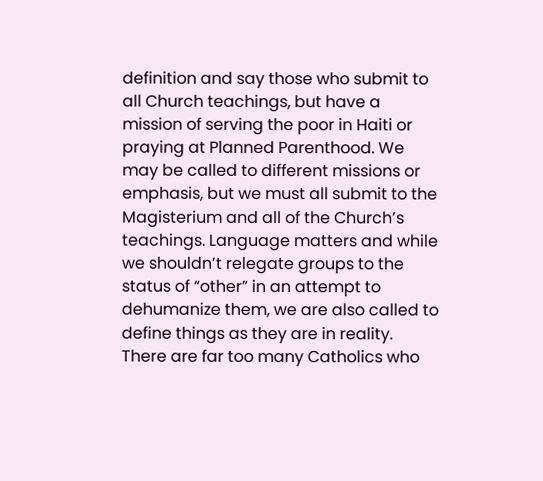definition and say those who submit to all Church teachings, but have a mission of serving the poor in Haiti or praying at Planned Parenthood. We may be called to different missions or emphasis, but we must all submit to the Magisterium and all of the Church’s teachings. Language matters and while we shouldn’t relegate groups to the status of “other” in an attempt to dehumanize them, we are also called to define things as they are in reality. There are far too many Catholics who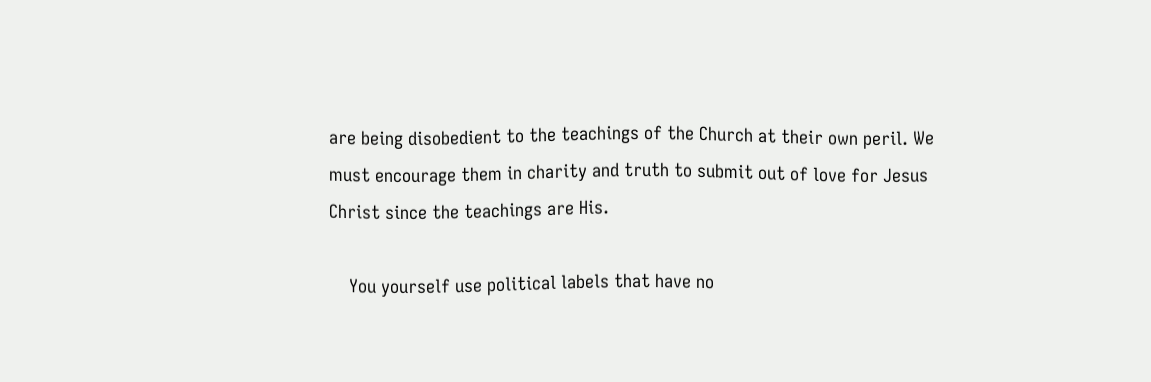are being disobedient to the teachings of the Church at their own peril. We must encourage them in charity and truth to submit out of love for Jesus Christ since the teachings are His.

    You yourself use political labels that have no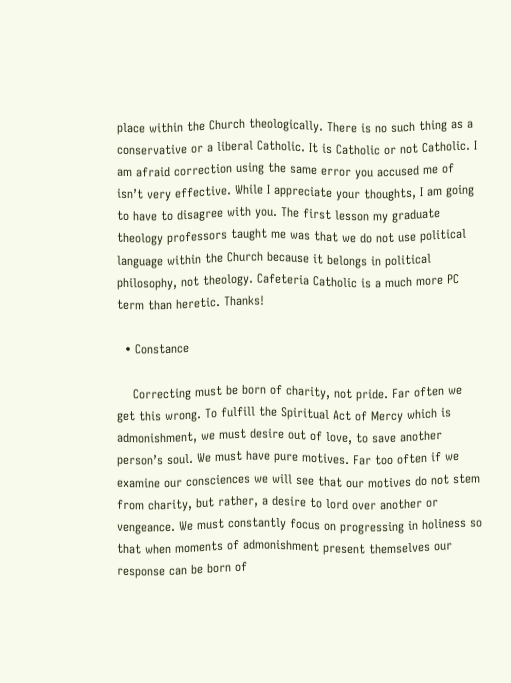place within the Church theologically. There is no such thing as a conservative or a liberal Catholic. It is Catholic or not Catholic. I am afraid correction using the same error you accused me of isn’t very effective. While I appreciate your thoughts, I am going to have to disagree with you. The first lesson my graduate theology professors taught me was that we do not use political language within the Church because it belongs in political philosophy, not theology. Cafeteria Catholic is a much more PC term than heretic. Thanks!

  • Constance

    Correcting must be born of charity, not pride. Far often we get this wrong. To fulfill the Spiritual Act of Mercy which is admonishment, we must desire out of love, to save another person’s soul. We must have pure motives. Far too often if we examine our consciences we will see that our motives do not stem from charity, but rather, a desire to lord over another or vengeance. We must constantly focus on progressing in holiness so that when moments of admonishment present themselves our response can be born of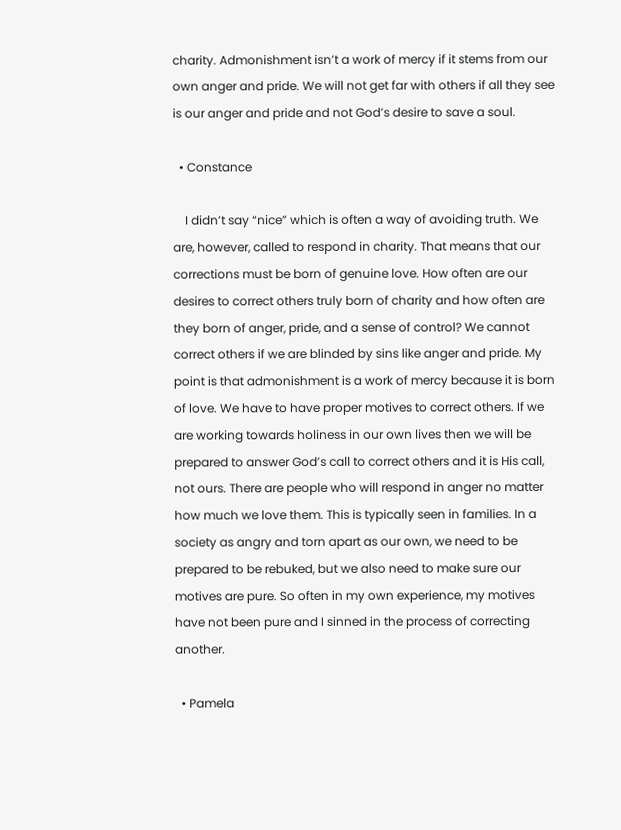charity. Admonishment isn’t a work of mercy if it stems from our own anger and pride. We will not get far with others if all they see is our anger and pride and not God’s desire to save a soul.

  • Constance

    I didn’t say “nice” which is often a way of avoiding truth. We are, however, called to respond in charity. That means that our corrections must be born of genuine love. How often are our desires to correct others truly born of charity and how often are they born of anger, pride, and a sense of control? We cannot correct others if we are blinded by sins like anger and pride. My point is that admonishment is a work of mercy because it is born of love. We have to have proper motives to correct others. If we are working towards holiness in our own lives then we will be prepared to answer God’s call to correct others and it is His call, not ours. There are people who will respond in anger no matter how much we love them. This is typically seen in families. In a society as angry and torn apart as our own, we need to be prepared to be rebuked, but we also need to make sure our motives are pure. So often in my own experience, my motives have not been pure and I sinned in the process of correcting another.

  • Pamela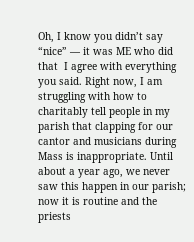Oh, I know you didn’t say “nice” — it was ME who did that  I agree with everything you said. Right now, I am struggling with how to charitably tell people in my parish that clapping for our cantor and musicians during Mass is inappropriate. Until about a year ago, we never saw this happen in our parish; now it is routine and the priests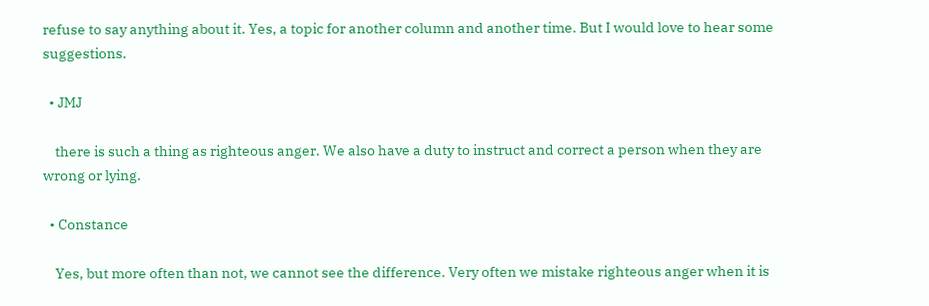refuse to say anything about it. Yes, a topic for another column and another time. But I would love to hear some suggestions.

  • JMJ

    there is such a thing as righteous anger. We also have a duty to instruct and correct a person when they are wrong or lying.

  • Constance

    Yes, but more often than not, we cannot see the difference. Very often we mistake righteous anger when it is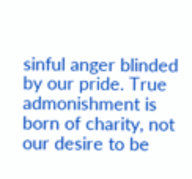sinful anger blinded by our pride. True admonishment is born of charity, not our desire to be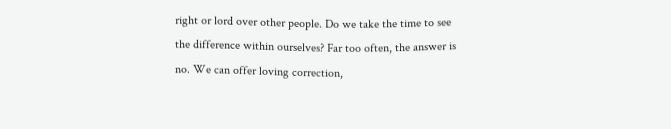right or lord over other people. Do we take the time to see the difference within ourselves? Far too often, the answer is no. We can offer loving correction,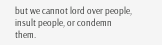but we cannot lord over people, insult people, or condemn them.